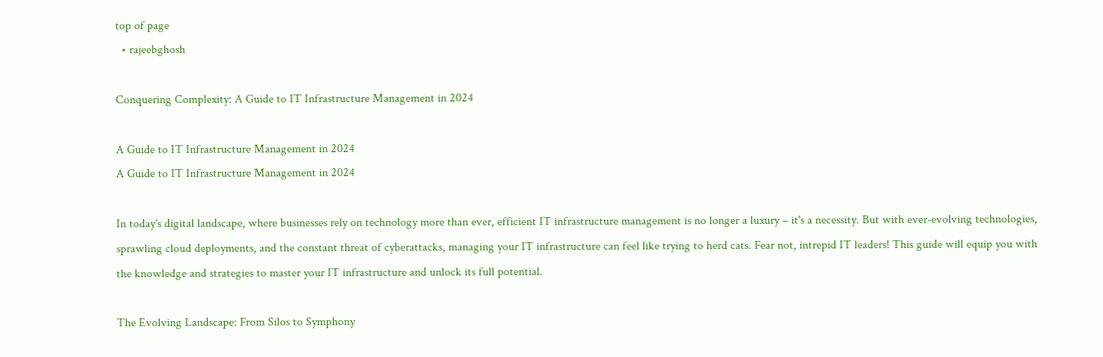top of page
  • rajeebghosh

Conquering Complexity: A Guide to IT Infrastructure Management in 2024

A Guide to IT Infrastructure Management in 2024
A Guide to IT Infrastructure Management in 2024

In today's digital landscape, where businesses rely on technology more than ever, efficient IT infrastructure management is no longer a luxury – it's a necessity. But with ever-evolving technologies, sprawling cloud deployments, and the constant threat of cyberattacks, managing your IT infrastructure can feel like trying to herd cats. Fear not, intrepid IT leaders! This guide will equip you with the knowledge and strategies to master your IT infrastructure and unlock its full potential.

The Evolving Landscape: From Silos to Symphony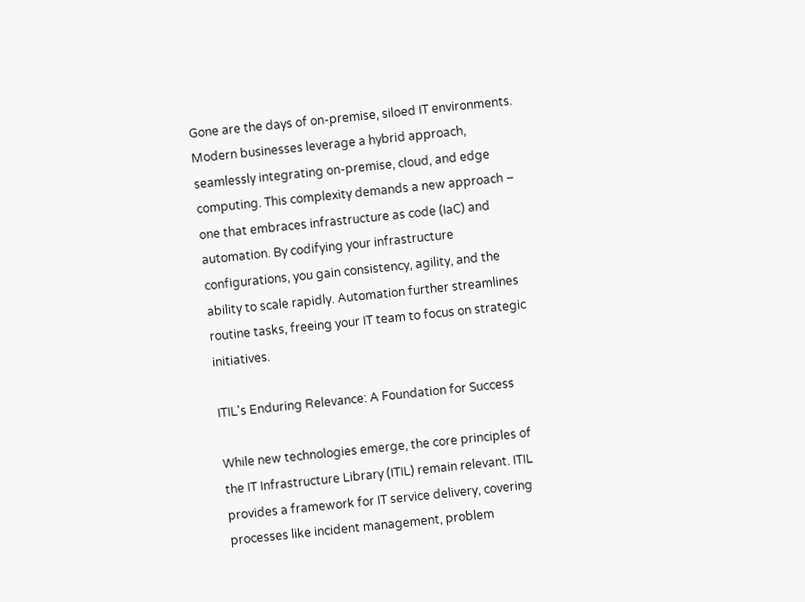Gone are the days of on-premise, siloed IT environments. Modern businesses leverage a hybrid approach, seamlessly integrating on-premise, cloud, and edge computing. This complexity demands a new approach – one that embraces infrastructure as code (IaC) and automation. By codifying your infrastructure configurations, you gain consistency, agility, and the ability to scale rapidly. Automation further streamlines routine tasks, freeing your IT team to focus on strategic initiatives.

ITIL's Enduring Relevance: A Foundation for Success

While new technologies emerge, the core principles of the IT Infrastructure Library (ITIL) remain relevant. ITIL provides a framework for IT service delivery, covering processes like incident management, problem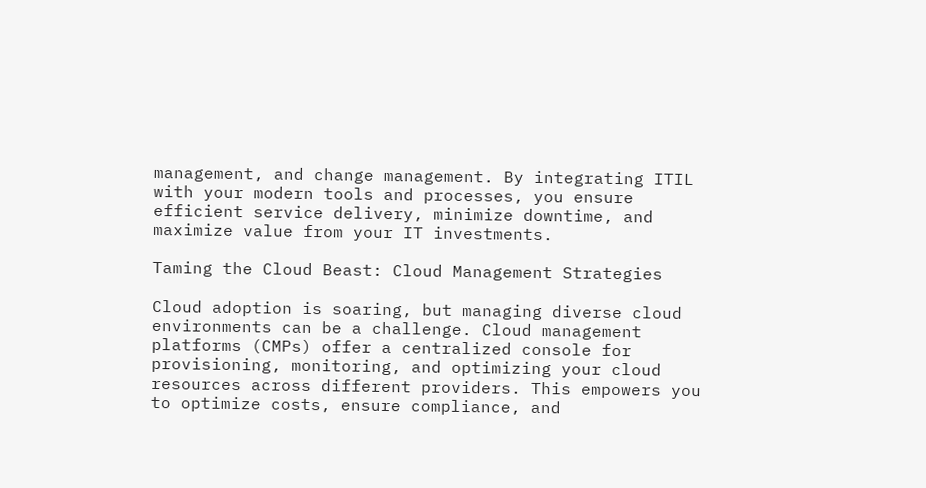management, and change management. By integrating ITIL with your modern tools and processes, you ensure efficient service delivery, minimize downtime, and maximize value from your IT investments.

Taming the Cloud Beast: Cloud Management Strategies

Cloud adoption is soaring, but managing diverse cloud environments can be a challenge. Cloud management platforms (CMPs) offer a centralized console for provisioning, monitoring, and optimizing your cloud resources across different providers. This empowers you to optimize costs, ensure compliance, and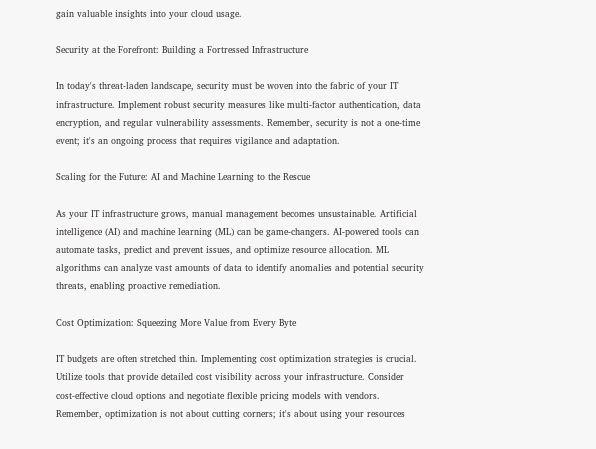gain valuable insights into your cloud usage.

Security at the Forefront: Building a Fortressed Infrastructure

In today's threat-laden landscape, security must be woven into the fabric of your IT infrastructure. Implement robust security measures like multi-factor authentication, data encryption, and regular vulnerability assessments. Remember, security is not a one-time event; it's an ongoing process that requires vigilance and adaptation.

Scaling for the Future: AI and Machine Learning to the Rescue

As your IT infrastructure grows, manual management becomes unsustainable. Artificial intelligence (AI) and machine learning (ML) can be game-changers. AI-powered tools can automate tasks, predict and prevent issues, and optimize resource allocation. ML algorithms can analyze vast amounts of data to identify anomalies and potential security threats, enabling proactive remediation.

Cost Optimization: Squeezing More Value from Every Byte

IT budgets are often stretched thin. Implementing cost optimization strategies is crucial. Utilize tools that provide detailed cost visibility across your infrastructure. Consider cost-effective cloud options and negotiate flexible pricing models with vendors. Remember, optimization is not about cutting corners; it's about using your resources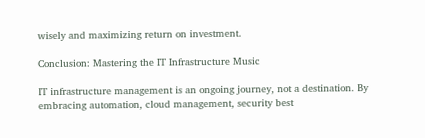wisely and maximizing return on investment.

Conclusion: Mastering the IT Infrastructure Music

IT infrastructure management is an ongoing journey, not a destination. By embracing automation, cloud management, security best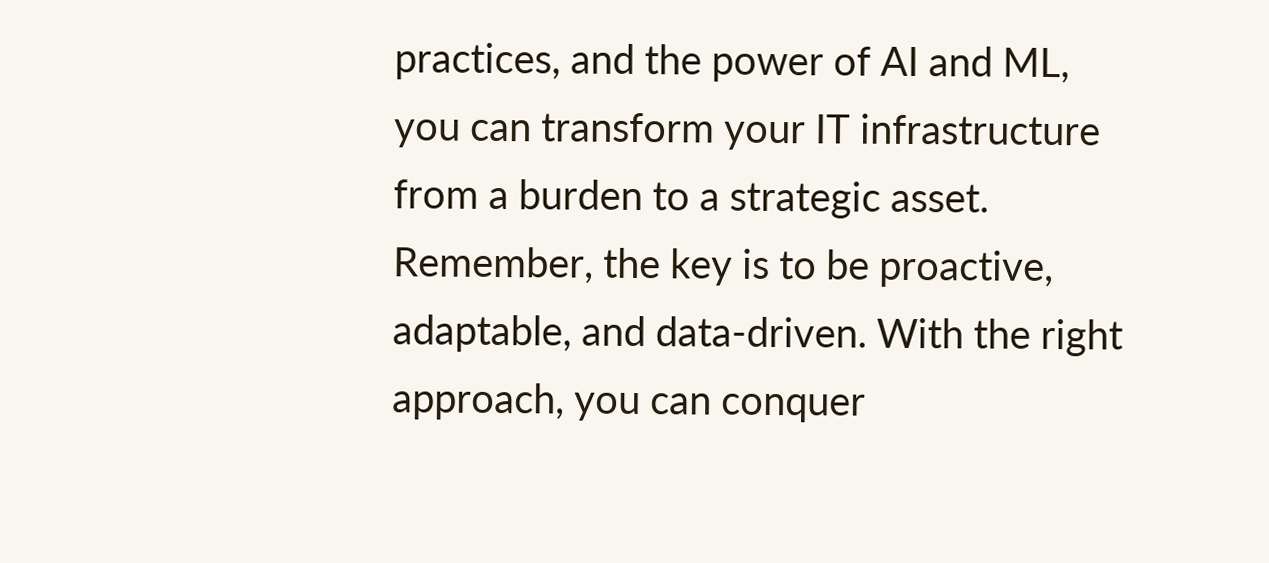practices, and the power of AI and ML, you can transform your IT infrastructure from a burden to a strategic asset. Remember, the key is to be proactive, adaptable, and data-driven. With the right approach, you can conquer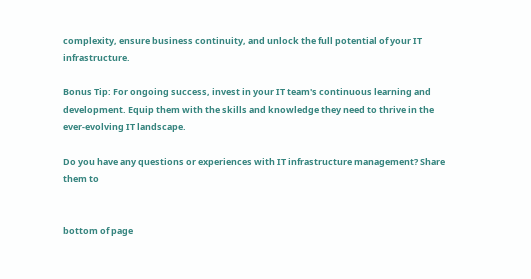complexity, ensure business continuity, and unlock the full potential of your IT infrastructure.

Bonus Tip: For ongoing success, invest in your IT team's continuous learning and development. Equip them with the skills and knowledge they need to thrive in the ever-evolving IT landscape.

Do you have any questions or experiences with IT infrastructure management? Share them to


bottom of page